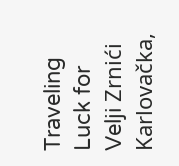Traveling Luck for Velji Zrnići Karlovačka,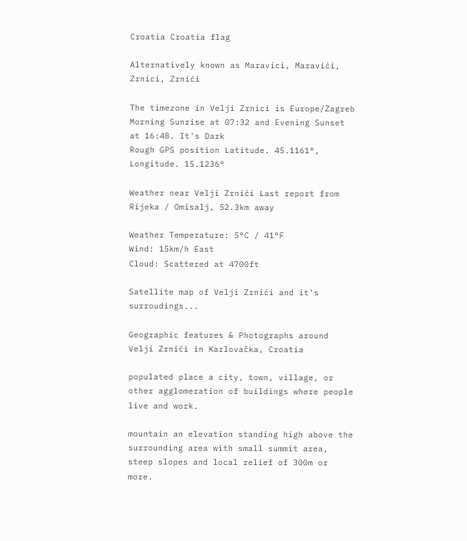Croatia Croatia flag

Alternatively known as Maravici, Maravići, Zrnici, Zrnići

The timezone in Velji Zrnici is Europe/Zagreb
Morning Sunrise at 07:32 and Evening Sunset at 16:48. It's Dark
Rough GPS position Latitude. 45.1161°, Longitude. 15.1236°

Weather near Velji Zrnići Last report from Rijeka / Omisalj, 52.3km away

Weather Temperature: 5°C / 41°F
Wind: 15km/h East
Cloud: Scattered at 4700ft

Satellite map of Velji Zrnići and it's surroudings...

Geographic features & Photographs around Velji Zrnići in Karlovačka, Croatia

populated place a city, town, village, or other agglomeration of buildings where people live and work.

mountain an elevation standing high above the surrounding area with small summit area, steep slopes and local relief of 300m or more.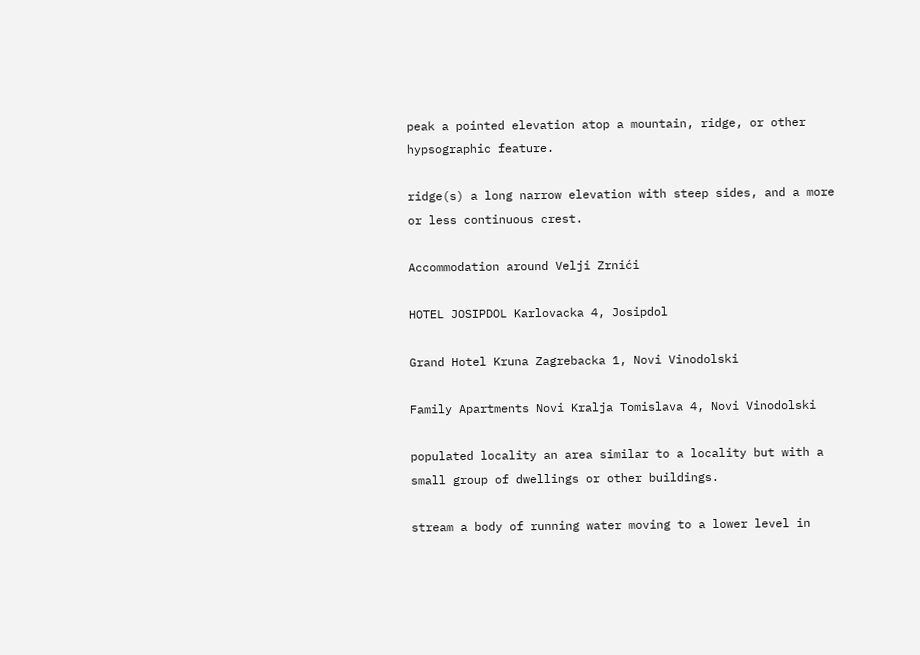peak a pointed elevation atop a mountain, ridge, or other hypsographic feature.

ridge(s) a long narrow elevation with steep sides, and a more or less continuous crest.

Accommodation around Velji Zrnići

HOTEL JOSIPDOL Karlovacka 4, Josipdol

Grand Hotel Kruna Zagrebacka 1, Novi Vinodolski

Family Apartments Novi Kralja Tomislava 4, Novi Vinodolski

populated locality an area similar to a locality but with a small group of dwellings or other buildings.

stream a body of running water moving to a lower level in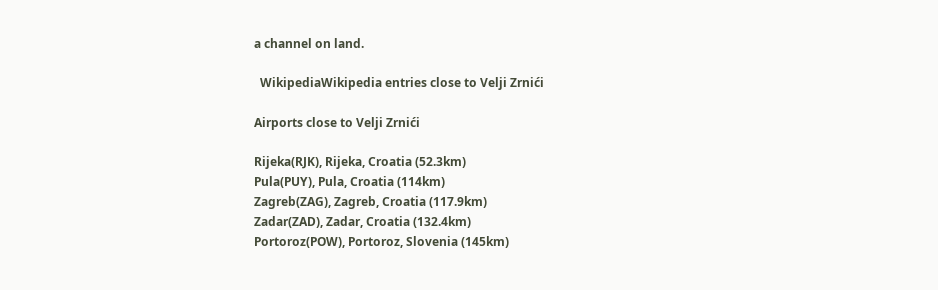a channel on land.

  WikipediaWikipedia entries close to Velji Zrnići

Airports close to Velji Zrnići

Rijeka(RJK), Rijeka, Croatia (52.3km)
Pula(PUY), Pula, Croatia (114km)
Zagreb(ZAG), Zagreb, Croatia (117.9km)
Zadar(ZAD), Zadar, Croatia (132.4km)
Portoroz(POW), Portoroz, Slovenia (145km)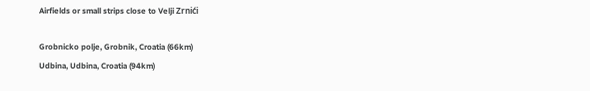Airfields or small strips close to Velji Zrnići

Grobnicko polje, Grobnik, Croatia (66km)
Udbina, Udbina, Croatia (94km)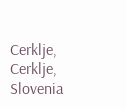Cerklje, Cerklje, Slovenia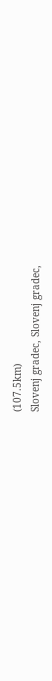(107.5km)
Slovenj gradec, Slovenj gradec,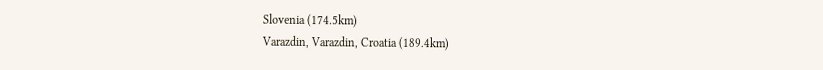Slovenia (174.5km)
Varazdin, Varazdin, Croatia (189.4km)